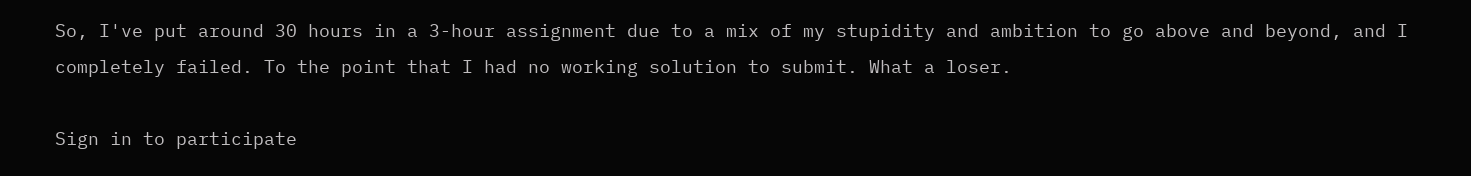So, I've put around 30 hours in a 3-hour assignment due to a mix of my stupidity and ambition to go above and beyond, and I completely failed. To the point that I had no working solution to submit. What a loser.

Sign in to participate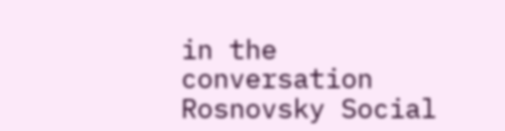in the conversation
Rosnovsky Social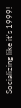Socializing like it's 1999!